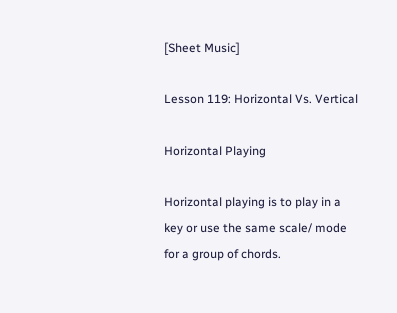[Sheet Music]

Lesson 119: Horizontal Vs. Vertical

Horizontal Playing

Horizontal playing is to play in a key or use the same scale/ mode for a group of chords.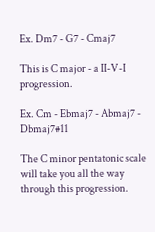Ex. Dm7 - G7 - Cmaj7

This is C major - a II-V-I progression.

Ex. Cm - Ebmaj7 - Abmaj7 - Dbmaj7#11

The C minor pentatonic scale will take you all the way through this progression.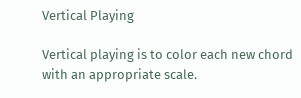Vertical Playing

Vertical playing is to color each new chord with an appropriate scale.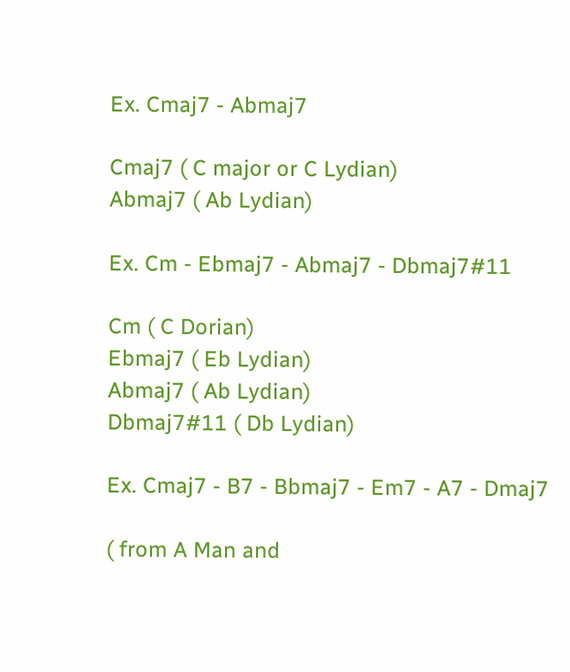Ex. Cmaj7 - Abmaj7

Cmaj7 ( C major or C Lydian)
Abmaj7 ( Ab Lydian)

Ex. Cm - Ebmaj7 - Abmaj7 - Dbmaj7#11

Cm ( C Dorian)
Ebmaj7 ( Eb Lydian)
Abmaj7 ( Ab Lydian)
Dbmaj7#11 ( Db Lydian)

Ex. Cmaj7 - B7 - Bbmaj7 - Em7 - A7 - Dmaj7

( from A Man and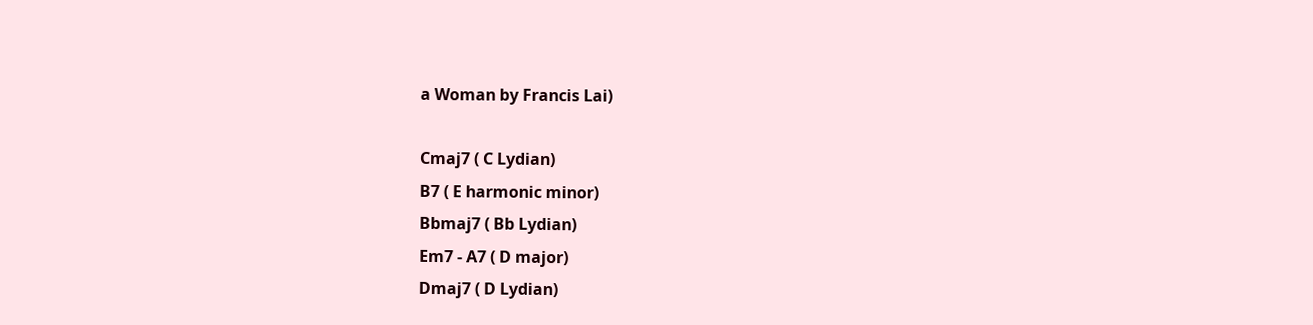a Woman by Francis Lai)

Cmaj7 ( C Lydian)
B7 ( E harmonic minor)
Bbmaj7 ( Bb Lydian)
Em7 - A7 ( D major)
Dmaj7 ( D Lydian)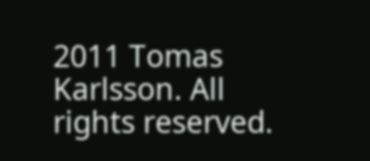2011 Tomas Karlsson. All rights reserved.